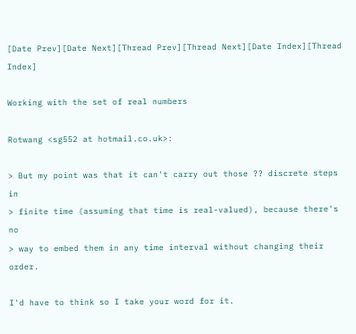[Date Prev][Date Next][Thread Prev][Thread Next][Date Index][Thread Index]

Working with the set of real numbers

Rotwang <sg552 at hotmail.co.uk>:

> But my point was that it can't carry out those ?? discrete steps in
> finite time (assuming that time is real-valued), because there's no
> way to embed them in any time interval without changing their order.

I'd have to think so I take your word for it.